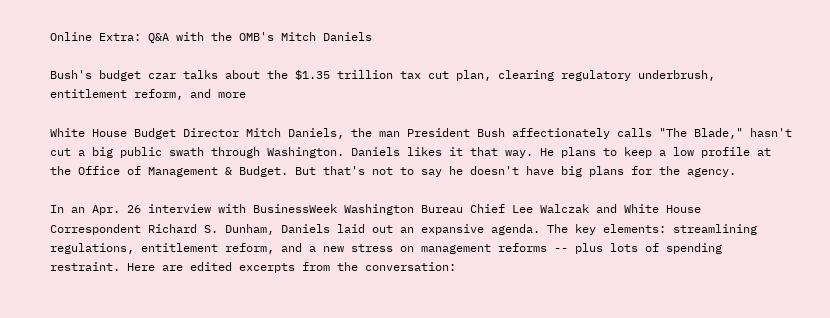Online Extra: Q&A with the OMB's Mitch Daniels

Bush's budget czar talks about the $1.35 trillion tax cut plan, clearing regulatory underbrush, entitlement reform, and more

White House Budget Director Mitch Daniels, the man President Bush affectionately calls "The Blade," hasn't cut a big public swath through Washington. Daniels likes it that way. He plans to keep a low profile at the Office of Management & Budget. But that's not to say he doesn't have big plans for the agency.

In an Apr. 26 interview with BusinessWeek Washington Bureau Chief Lee Walczak and White House Correspondent Richard S. Dunham, Daniels laid out an expansive agenda. The key elements: streamlining regulations, entitlement reform, and a new stress on management reforms -- plus lots of spending restraint. Here are edited excerpts from the conversation: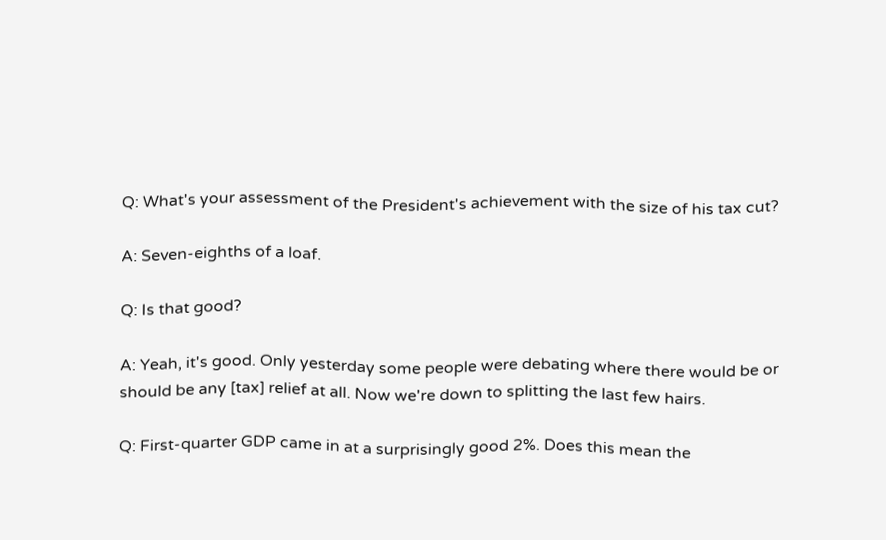Q: What's your assessment of the President's achievement with the size of his tax cut?

A: Seven-eighths of a loaf.

Q: Is that good?

A: Yeah, it's good. Only yesterday some people were debating where there would be or should be any [tax] relief at all. Now we're down to splitting the last few hairs.

Q: First-quarter GDP came in at a surprisingly good 2%. Does this mean the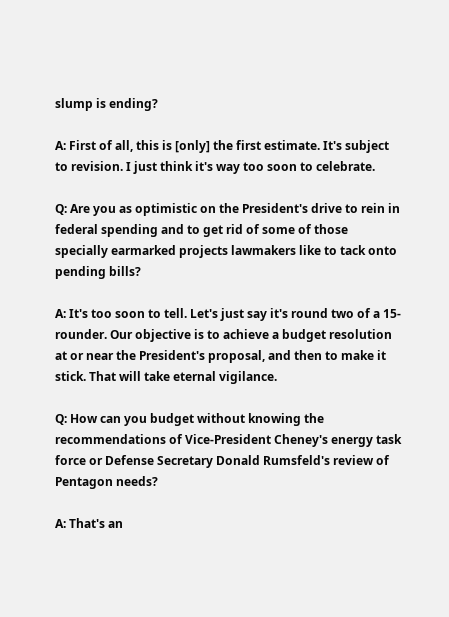slump is ending?

A: First of all, this is [only] the first estimate. It's subject to revision. I just think it's way too soon to celebrate.

Q: Are you as optimistic on the President's drive to rein in federal spending and to get rid of some of those specially earmarked projects lawmakers like to tack onto pending bills?

A: It's too soon to tell. Let's just say it's round two of a 15-rounder. Our objective is to achieve a budget resolution at or near the President's proposal, and then to make it stick. That will take eternal vigilance.

Q: How can you budget without knowing the recommendations of Vice-President Cheney's energy task force or Defense Secretary Donald Rumsfeld's review of Pentagon needs?

A: That's an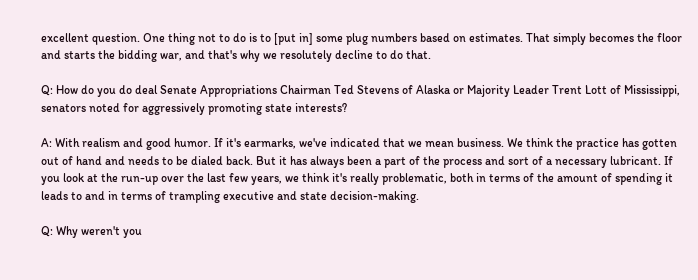excellent question. One thing not to do is to [put in] some plug numbers based on estimates. That simply becomes the floor and starts the bidding war, and that's why we resolutely decline to do that.

Q: How do you do deal Senate Appropriations Chairman Ted Stevens of Alaska or Majority Leader Trent Lott of Mississippi, senators noted for aggressively promoting state interests?

A: With realism and good humor. If it's earmarks, we've indicated that we mean business. We think the practice has gotten out of hand and needs to be dialed back. But it has always been a part of the process and sort of a necessary lubricant. If you look at the run-up over the last few years, we think it's really problematic, both in terms of the amount of spending it leads to and in terms of trampling executive and state decision-making.

Q: Why weren't you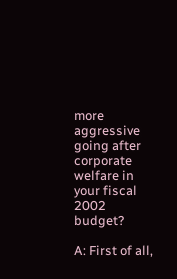more aggressive going after corporate welfare in your fiscal 2002 budget?

A: First of all,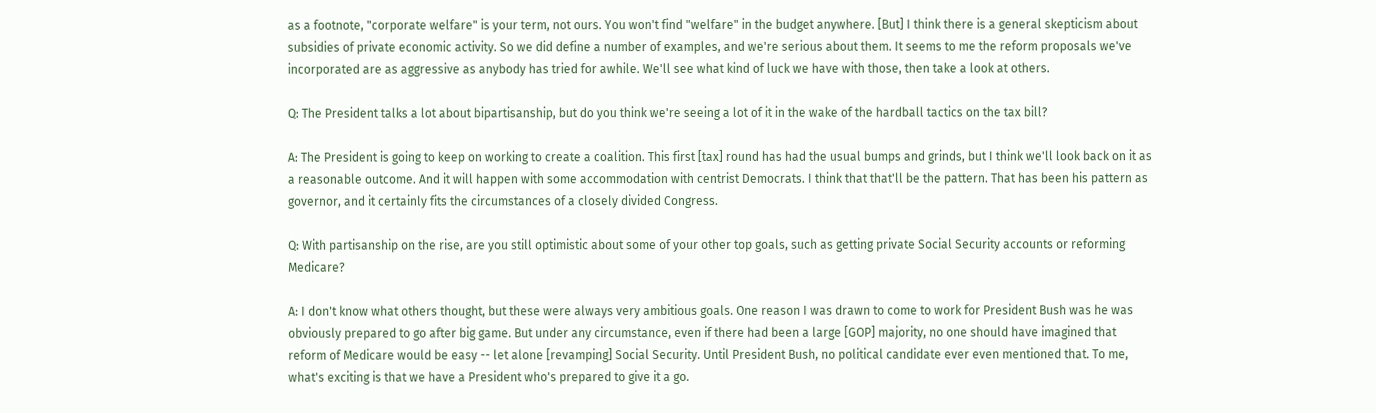as a footnote, "corporate welfare" is your term, not ours. You won't find "welfare" in the budget anywhere. [But] I think there is a general skepticism about subsidies of private economic activity. So we did define a number of examples, and we're serious about them. It seems to me the reform proposals we've incorporated are as aggressive as anybody has tried for awhile. We'll see what kind of luck we have with those, then take a look at others.

Q: The President talks a lot about bipartisanship, but do you think we're seeing a lot of it in the wake of the hardball tactics on the tax bill?

A: The President is going to keep on working to create a coalition. This first [tax] round has had the usual bumps and grinds, but I think we'll look back on it as a reasonable outcome. And it will happen with some accommodation with centrist Democrats. I think that that'll be the pattern. That has been his pattern as governor, and it certainly fits the circumstances of a closely divided Congress.

Q: With partisanship on the rise, are you still optimistic about some of your other top goals, such as getting private Social Security accounts or reforming Medicare?

A: I don't know what others thought, but these were always very ambitious goals. One reason I was drawn to come to work for President Bush was he was obviously prepared to go after big game. But under any circumstance, even if there had been a large [GOP] majority, no one should have imagined that reform of Medicare would be easy -- let alone [revamping] Social Security. Until President Bush, no political candidate ever even mentioned that. To me, what's exciting is that we have a President who's prepared to give it a go.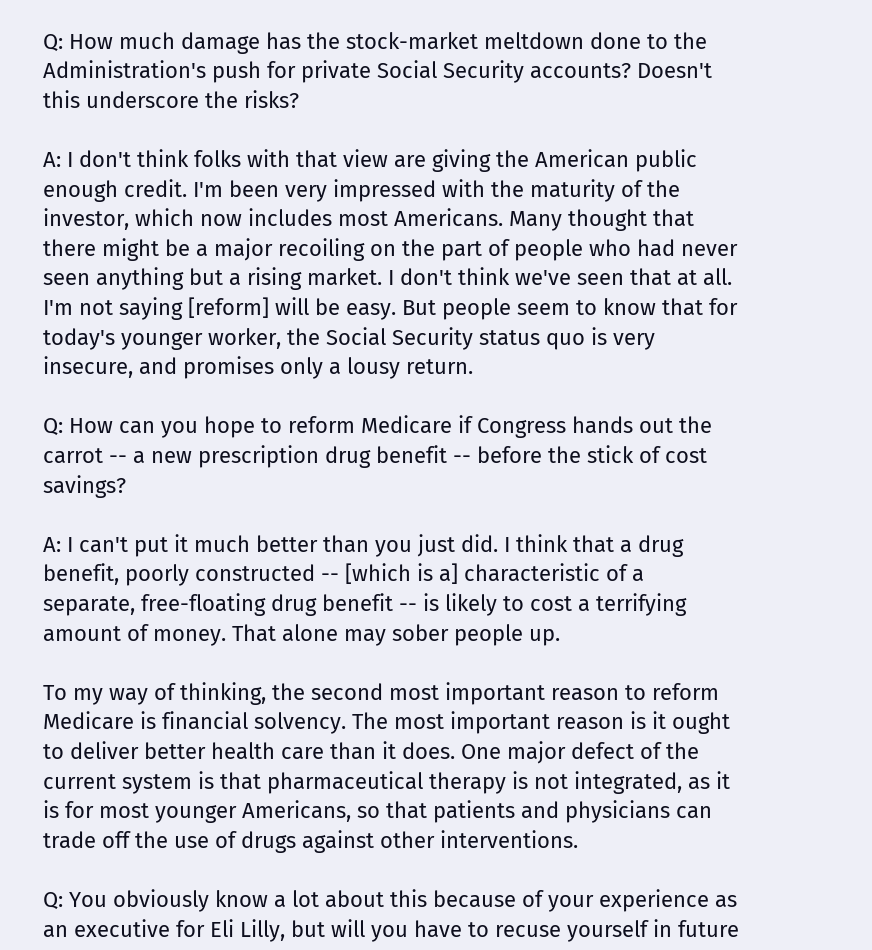Q: How much damage has the stock-market meltdown done to the Administration's push for private Social Security accounts? Doesn't this underscore the risks?

A: I don't think folks with that view are giving the American public enough credit. I'm been very impressed with the maturity of the investor, which now includes most Americans. Many thought that there might be a major recoiling on the part of people who had never seen anything but a rising market. I don't think we've seen that at all. I'm not saying [reform] will be easy. But people seem to know that for today's younger worker, the Social Security status quo is very insecure, and promises only a lousy return.

Q: How can you hope to reform Medicare if Congress hands out the carrot -- a new prescription drug benefit -- before the stick of cost savings?

A: I can't put it much better than you just did. I think that a drug benefit, poorly constructed -- [which is a] characteristic of a separate, free-floating drug benefit -- is likely to cost a terrifying amount of money. That alone may sober people up.

To my way of thinking, the second most important reason to reform Medicare is financial solvency. The most important reason is it ought to deliver better health care than it does. One major defect of the current system is that pharmaceutical therapy is not integrated, as it is for most younger Americans, so that patients and physicians can trade off the use of drugs against other interventions.

Q: You obviously know a lot about this because of your experience as an executive for Eli Lilly, but will you have to recuse yourself in future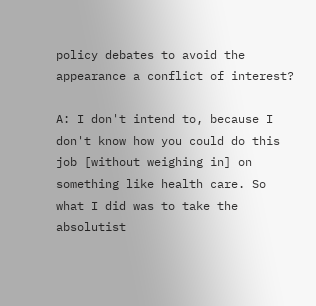policy debates to avoid the appearance a conflict of interest?

A: I don't intend to, because I don't know how you could do this job [without weighing in] on something like health care. So what I did was to take the absolutist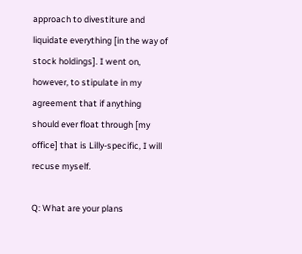approach to divestiture and liquidate everything [in the way of stock holdings]. I went on, however, to stipulate in my agreement that if anything should ever float through [my office] that is Lilly-specific, I will recuse myself.

Q: What are your plans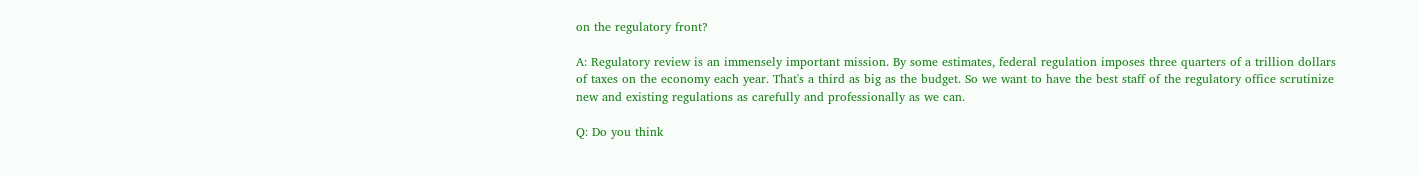on the regulatory front?

A: Regulatory review is an immensely important mission. By some estimates, federal regulation imposes three quarters of a trillion dollars of taxes on the economy each year. That's a third as big as the budget. So we want to have the best staff of the regulatory office scrutinize new and existing regulations as carefully and professionally as we can.

Q: Do you think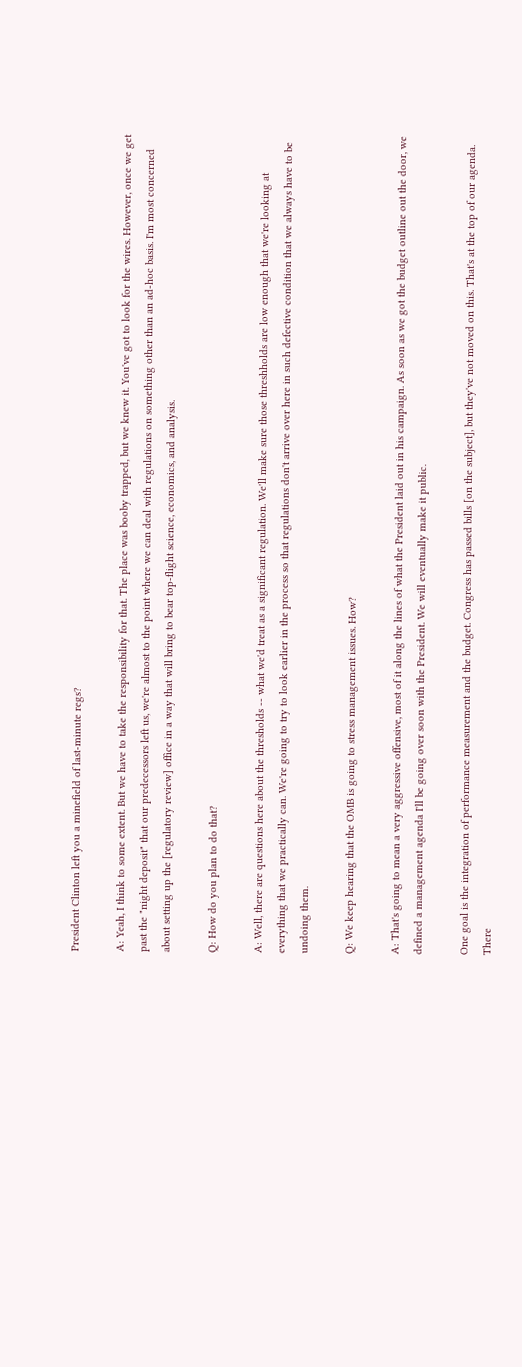President Clinton left you a minefield of last-minute regs?

A: Yeah, I think to some extent. But we have to take the responsibility for that. The place was booby trapped, but we knew it. You've got to look for the wires. However, once we get past the "night deposit" that our predecessors left us, we're almost to the point where we can deal with regulations on something other than an ad-hoc basis. I'm most concerned about setting up the [regulatory review] office in a way that will bring to bear top-flight science, economics, and analysis.

Q: How do you plan to do that?

A: Well, there are questions here about the thresholds -- what we'd treat as a significant regulation. We'll make sure those threshholds are low enough that we're looking at everything that we practically can. We're going to try to look earlier in the process so that regulations don't arrive over here in such defective condition that we always have to be undoing them.

Q: We keep hearing that the OMB is going to stress management issues. How?

A: That's going to mean a very aggressive offensive, most of it along the lines of what the President laid out in his campaign. As soon as we got the budget outline out the door, we defined a management agenda I'll be going over soon with the President. We will eventually make it public.

One goal is the integration of performance measurement and the budget. Congress has passed bills [on the subject], but they've not moved on this. That's at the top of our agenda. There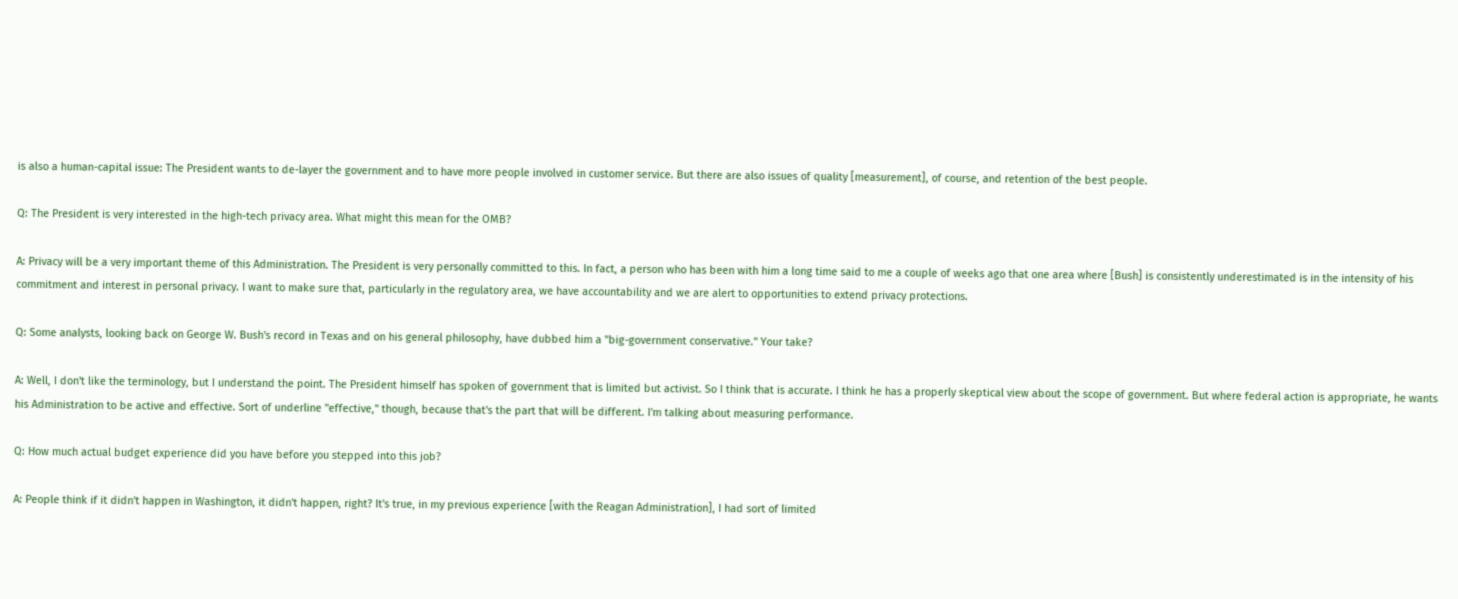is also a human-capital issue: The President wants to de-layer the government and to have more people involved in customer service. But there are also issues of quality [measurement], of course, and retention of the best people.

Q: The President is very interested in the high-tech privacy area. What might this mean for the OMB?

A: Privacy will be a very important theme of this Administration. The President is very personally committed to this. In fact, a person who has been with him a long time said to me a couple of weeks ago that one area where [Bush] is consistently underestimated is in the intensity of his commitment and interest in personal privacy. I want to make sure that, particularly in the regulatory area, we have accountability and we are alert to opportunities to extend privacy protections.

Q: Some analysts, looking back on George W. Bush's record in Texas and on his general philosophy, have dubbed him a "big-government conservative." Your take?

A: Well, I don't like the terminology, but I understand the point. The President himself has spoken of government that is limited but activist. So I think that is accurate. I think he has a properly skeptical view about the scope of government. But where federal action is appropriate, he wants his Administration to be active and effective. Sort of underline "effective," though, because that's the part that will be different. I'm talking about measuring performance.

Q: How much actual budget experience did you have before you stepped into this job?

A: People think if it didn't happen in Washington, it didn't happen, right? It's true, in my previous experience [with the Reagan Administration], I had sort of limited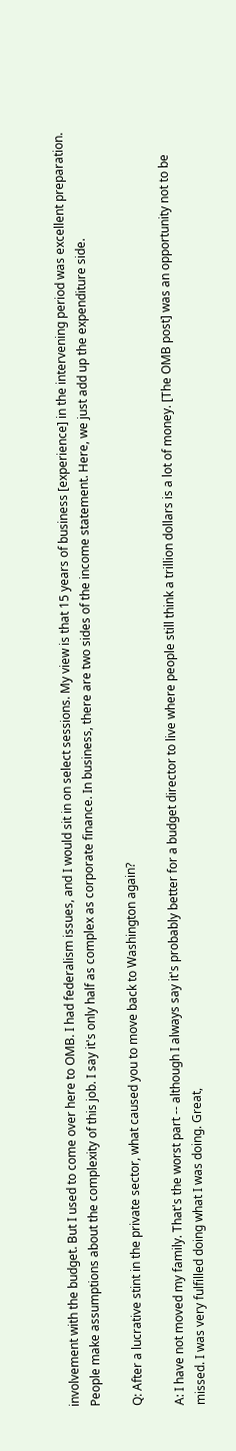involvement with the budget. But I used to come over here to OMB. I had federalism issues, and I would sit in on select sessions. My view is that 15 years of business [experience] in the intervening period was excellent preparation. People make assumptions about the complexity of this job. I say it's only half as complex as corporate finance. In business, there are two sides of the income statement. Here, we just add up the expenditure side.

Q: After a lucrative stint in the private sector, what caused you to move back to Washington again?

A: I have not moved my family. That's the worst part -- although I always say it's probably better for a budget director to live where people still think a trillion dollars is a lot of money. [The OMB post] was an opportunity not to be missed. I was very fulfilled doing what I was doing. Great,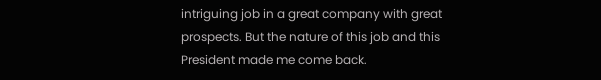intriguing job in a great company with great prospects. But the nature of this job and this President made me come back.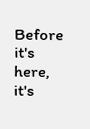Before it's here, it's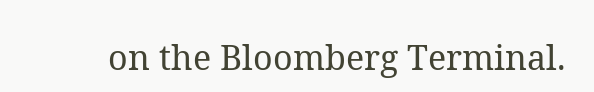on the Bloomberg Terminal.